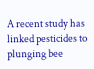A recent study has linked pesticides to plunging bee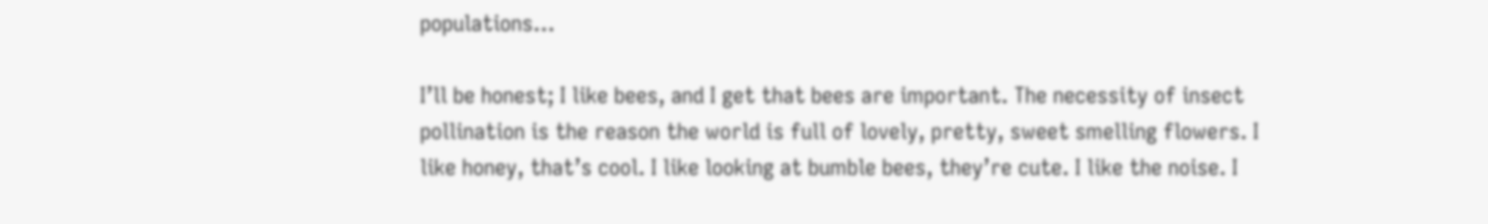populations…

I’ll be honest; I like bees, and I get that bees are important. The necessity of insect pollination is the reason the world is full of lovely, pretty, sweet smelling flowers. I like honey, that’s cool. I like looking at bumble bees, they’re cute. I like the noise. I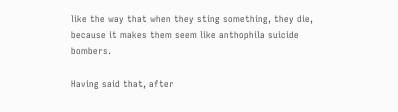like the way that when they sting something, they die, because it makes them seem like anthophila suicide bombers.

Having said that, after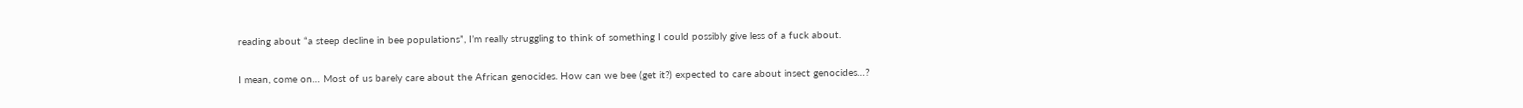reading about “a steep decline in bee populations”, I’m really struggling to think of something I could possibly give less of a fuck about.

I mean, come on… Most of us barely care about the African genocides. How can we bee (get it?) expected to care about insect genocides…?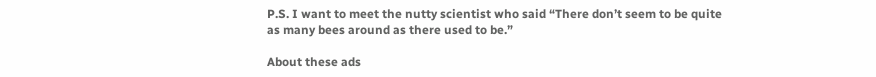P.S. I want to meet the nutty scientist who said “There don’t seem to be quite as many bees around as there used to be.”

About these ads